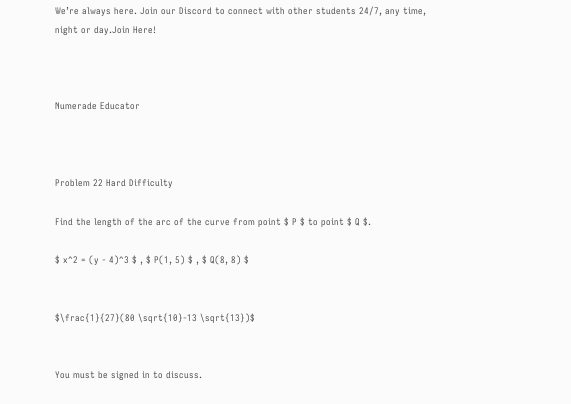We’re always here. Join our Discord to connect with other students 24/7, any time, night or day.Join Here!



Numerade Educator



Problem 22 Hard Difficulty

Find the length of the arc of the curve from point $ P $ to point $ Q $.

$ x^2 = (y - 4)^3 $ , $ P(1, 5) $ , $ Q(8, 8) $


$\frac{1}{27}(80 \sqrt{10}-13 \sqrt{13})$


You must be signed in to discuss.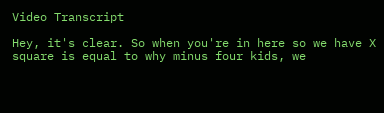Video Transcript

Hey, it's clear. So when you're in here so we have X square is equal to why minus four kids, we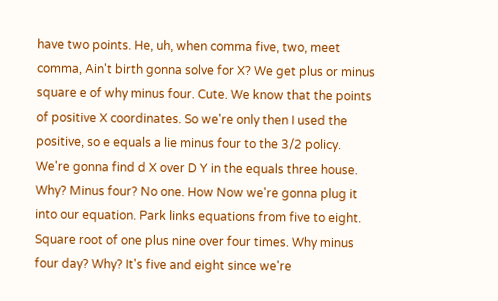have two points. He, uh, when comma five, two, meet comma, Ain't birth gonna solve for X? We get plus or minus square e of why minus four. Cute. We know that the points of positive X coordinates. So we're only then I used the positive, so e equals a lie minus four to the 3/2 policy. We're gonna find d X over D Y in the equals three house. Why? Minus four? No one. How Now we're gonna plug it into our equation. Park links equations from five to eight. Square root of one plus nine over four times. Why minus four day? Why? It's five and eight since we're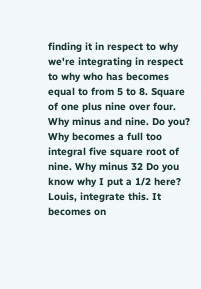finding it in respect to why we're integrating in respect to why who has becomes equal to from 5 to 8. Square of one plus nine over four. Why minus and nine. Do you? Why becomes a full too integral five square root of nine. Why minus 32 Do you know why I put a 1/2 here? Louis, integrate this. It becomes on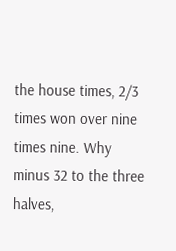the house times, 2/3 times won over nine times nine. Why minus 32 to the three halves,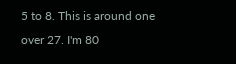5 to 8. This is around one over 27. I'm 80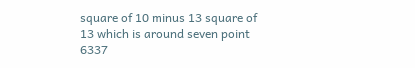square of 10 minus 13 square of 13 which is around seven point 6337